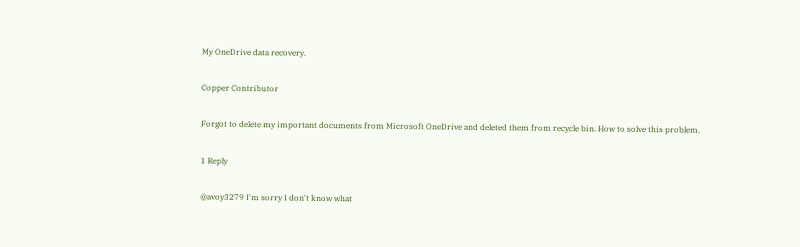My OneDrive data recovery.

Copper Contributor

Forgot to delete my important documents from Microsoft OneDrive and deleted them from recycle bin. How to solve this problem.

1 Reply

@avoy3279 I'm sorry I don't know what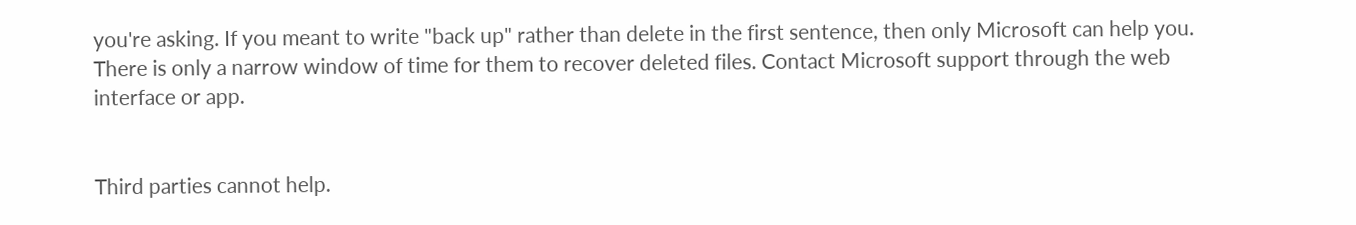you're asking. If you meant to write "back up" rather than delete in the first sentence, then only Microsoft can help you. There is only a narrow window of time for them to recover deleted files. Contact Microsoft support through the web interface or app.


Third parties cannot help.